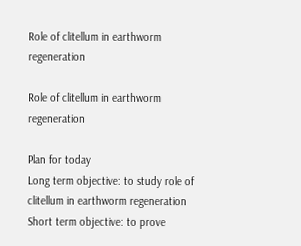Role of clitellum in earthworm regeneration

Role of clitellum in earthworm regeneration

Plan for today
Long term objective: to study role of clitellum in earthworm regeneration
Short term objective: to prove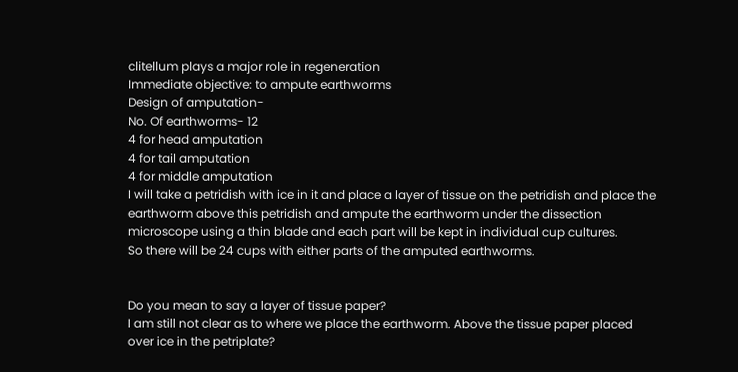clitellum plays a major role in regeneration
Immediate objective: to ampute earthworms
Design of amputation-
No. Of earthworms- 12
4 for head amputation
4 for tail amputation
4 for middle amputation
I will take a petridish with ice in it and place a layer of tissue on the petridish and place the earthworm above this petridish and ampute the earthworm under the dissection microscope using a thin blade and each part will be kept in individual cup cultures.
So there will be 24 cups with either parts of the amputed earthworms.


Do you mean to say a layer of tissue paper?
I am still not clear as to where we place the earthworm. Above the tissue paper placed over ice in the petriplate?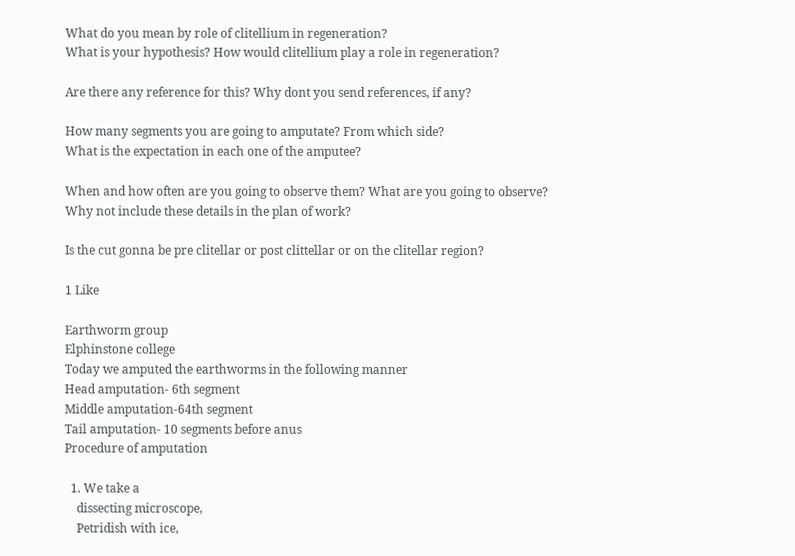What do you mean by role of clitellium in regeneration?
What is your hypothesis? How would clitellium play a role in regeneration?

Are there any reference for this? Why dont you send references, if any?

How many segments you are going to amputate? From which side?
What is the expectation in each one of the amputee?

When and how often are you going to observe them? What are you going to observe?
Why not include these details in the plan of work?

Is the cut gonna be pre clitellar or post clittellar or on the clitellar region?

1 Like

Earthworm group
Elphinstone college
Today we amputed the earthworms in the following manner
Head amputation- 6th segment
Middle amputation-64th segment
Tail amputation- 10 segments before anus
Procedure of amputation

  1. We take a
    dissecting microscope,
    Petridish with ice,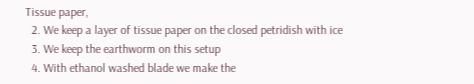Tissue paper,
  2. We keep a layer of tissue paper on the closed petridish with ice
  3. We keep the earthworm on this setup
  4. With ethanol washed blade we make the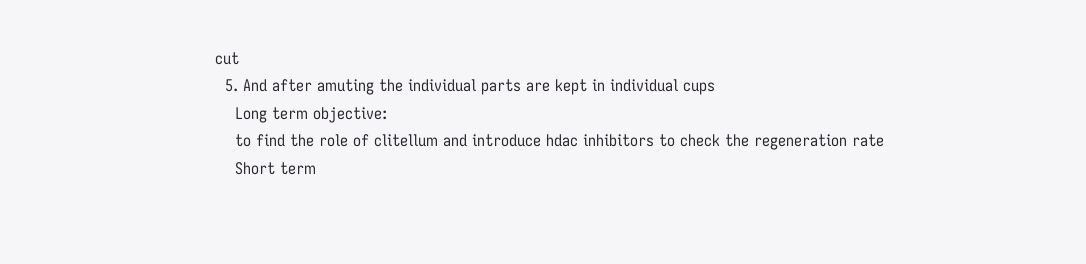cut
  5. And after amuting the individual parts are kept in individual cups
    Long term objective:
    to find the role of clitellum and introduce hdac inhibitors to check the regeneration rate
    Short term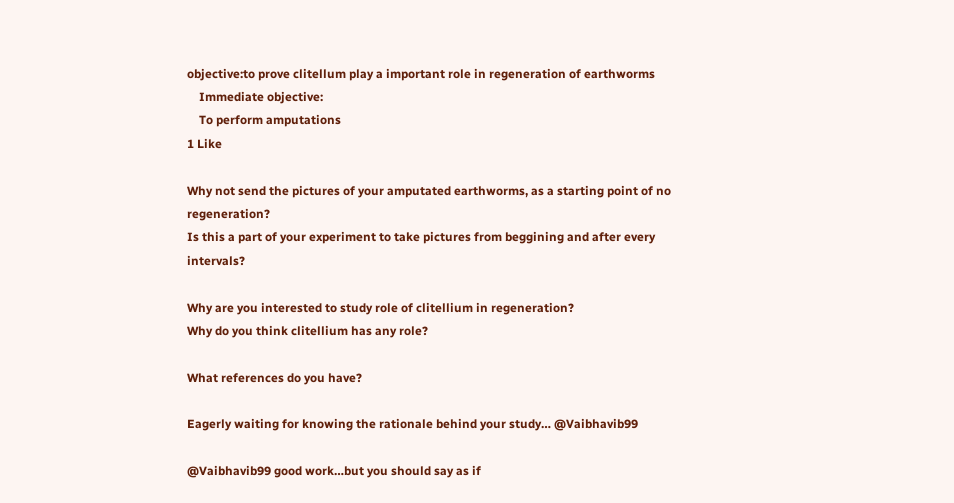objective:to prove clitellum play a important role in regeneration of earthworms
    Immediate objective:
    To perform amputations
1 Like

Why not send the pictures of your amputated earthworms, as a starting point of no regeneration?
Is this a part of your experiment to take pictures from beggining and after every intervals?

Why are you interested to study role of clitellium in regeneration?
Why do you think clitellium has any role?

What references do you have?

Eagerly waiting for knowing the rationale behind your study… @Vaibhavib99

@Vaibhavib99 good work…but you should say as if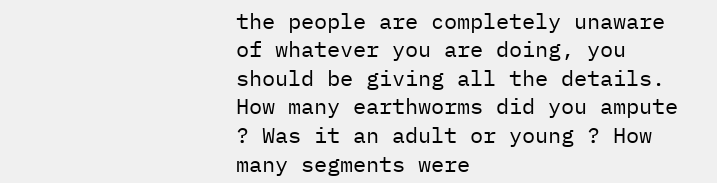the people are completely unaware of whatever you are doing, you should be giving all the details. How many earthworms did you ampute ? Was it an adult or young ? How many segments were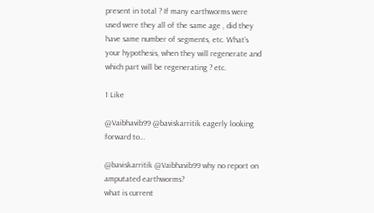present in total ? If many earthworms were used were they all of the same age , did they have same number of segments, etc. What’s your hypothesis, when they will regenerate and which part will be regenerating ? etc.

1 Like

@Vaibhavib99 @baviskarritik eagerly looking forward to…

@baviskarritik @Vaibhavib99 why no report on amputated earthworms?
what is current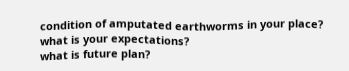condition of amputated earthworms in your place?
what is your expectations?
what is future plan?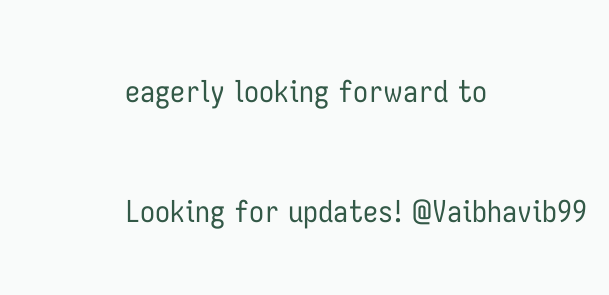eagerly looking forward to

Looking for updates! @Vaibhavib99